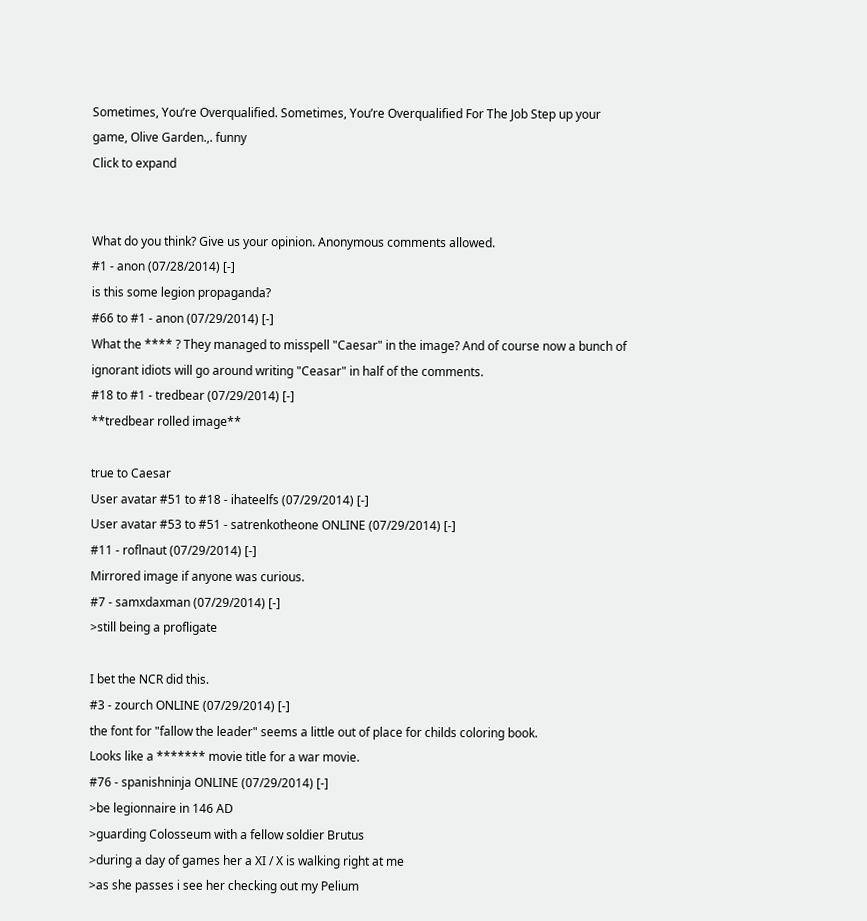Sometimes, You’re Overqualified. Sometimes, You’re Overqualified For The Job Step up your game, Olive Garden.,. funny
Click to expand


What do you think? Give us your opinion. Anonymous comments allowed.
#1 - anon (07/28/2014) [-]
is this some legion propaganda?
#66 to #1 - anon (07/29/2014) [-]
What the **** ? They managed to misspell "Caesar" in the image? And of course now a bunch of ignorant idiots will go around writing "Ceasar" in half of the comments.
#18 to #1 - tredbear (07/29/2014) [-]
**tredbear rolled image**

true to Caesar
User avatar #51 to #18 - ihateelfs (07/29/2014) [-]
User avatar #53 to #51 - satrenkotheone ONLINE (07/29/2014) [-]
#11 - roflnaut (07/29/2014) [-]
Mirrored image if anyone was curious.
#7 - samxdaxman (07/29/2014) [-]
>still being a profligate

I bet the NCR did this.
#3 - zourch ONLINE (07/29/2014) [-]
the font for "fallow the leader" seems a little out of place for childs coloring book.
Looks like a ******* movie title for a war movie.
#76 - spanishninja ONLINE (07/29/2014) [-]
>be legionnaire in 146 AD
>guarding Colosseum with a fellow soldier Brutus
>during a day of games her a XI / X is walking right at me
>as she passes i see her checking out my Pelium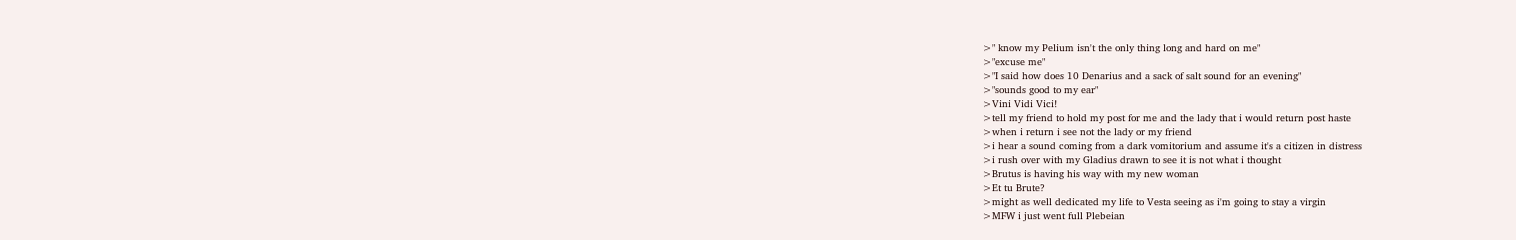>" know my Pelium isn't the only thing long and hard on me"
>"excuse me"
>"I said how does 10 Denarius and a sack of salt sound for an evening"
>"sounds good to my ear"
>Vini Vidi Vici!
>tell my friend to hold my post for me and the lady that i would return post haste
>when i return i see not the lady or my friend
>i hear a sound coming from a dark vomitorium and assume it's a citizen in distress
>i rush over with my Gladius drawn to see it is not what i thought
>Brutus is having his way with my new woman
>Et tu Brute?
>might as well dedicated my life to Vesta seeing as i'm going to stay a virgin
>MFW i just went full Plebeian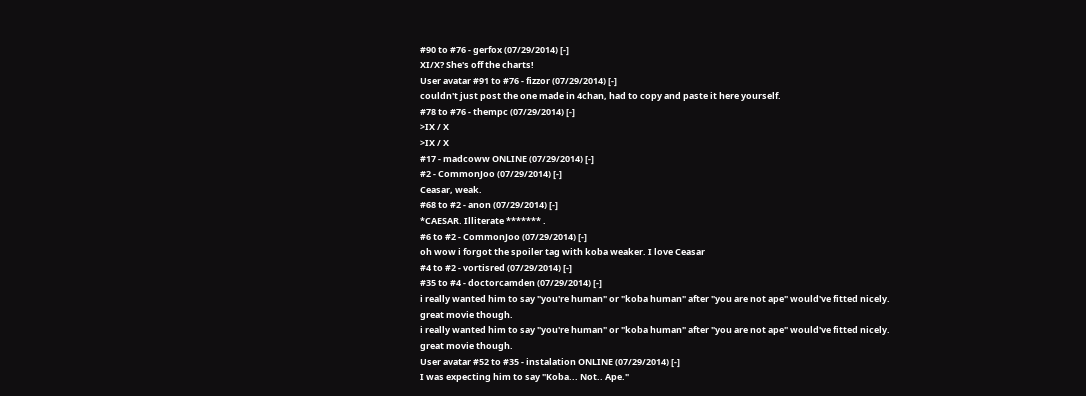#90 to #76 - gerfox (07/29/2014) [-]
XI/X? She's off the charts!
User avatar #91 to #76 - fizzor (07/29/2014) [-]
couldn't just post the one made in 4chan, had to copy and paste it here yourself.
#78 to #76 - thempc (07/29/2014) [-]
>IX / X
>IX / X
#17 - madcoww ONLINE (07/29/2014) [-]
#2 - CommonJoo (07/29/2014) [-]
Ceasar, weak.
#68 to #2 - anon (07/29/2014) [-]
*CAESAR. Illiterate ******* .
#6 to #2 - CommonJoo (07/29/2014) [-]
oh wow i forgot the spoiler tag with koba weaker. I love Ceasar
#4 to #2 - vortisred (07/29/2014) [-]
#35 to #4 - doctorcamden (07/29/2014) [-]
i really wanted him to say "you're human" or "koba human" after "you are not ape" would've fitted nicely.
great movie though.
i really wanted him to say "you're human" or "koba human" after "you are not ape" would've fitted nicely.
great movie though.
User avatar #52 to #35 - instalation ONLINE (07/29/2014) [-]
I was expecting him to say "Koba... Not.. Ape."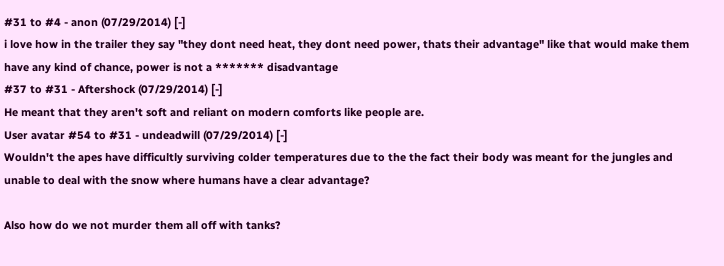#31 to #4 - anon (07/29/2014) [-]
i love how in the trailer they say "they dont need heat, they dont need power, thats their advantage" like that would make them have any kind of chance, power is not a ******* disadvantage
#37 to #31 - Aftershock (07/29/2014) [-]
He meant that they aren't soft and reliant on modern comforts like people are.
User avatar #54 to #31 - undeadwill (07/29/2014) [-]
Wouldn't the apes have difficultly surviving colder temperatures due to the the fact their body was meant for the jungles and unable to deal with the snow where humans have a clear advantage?

Also how do we not murder them all off with tanks?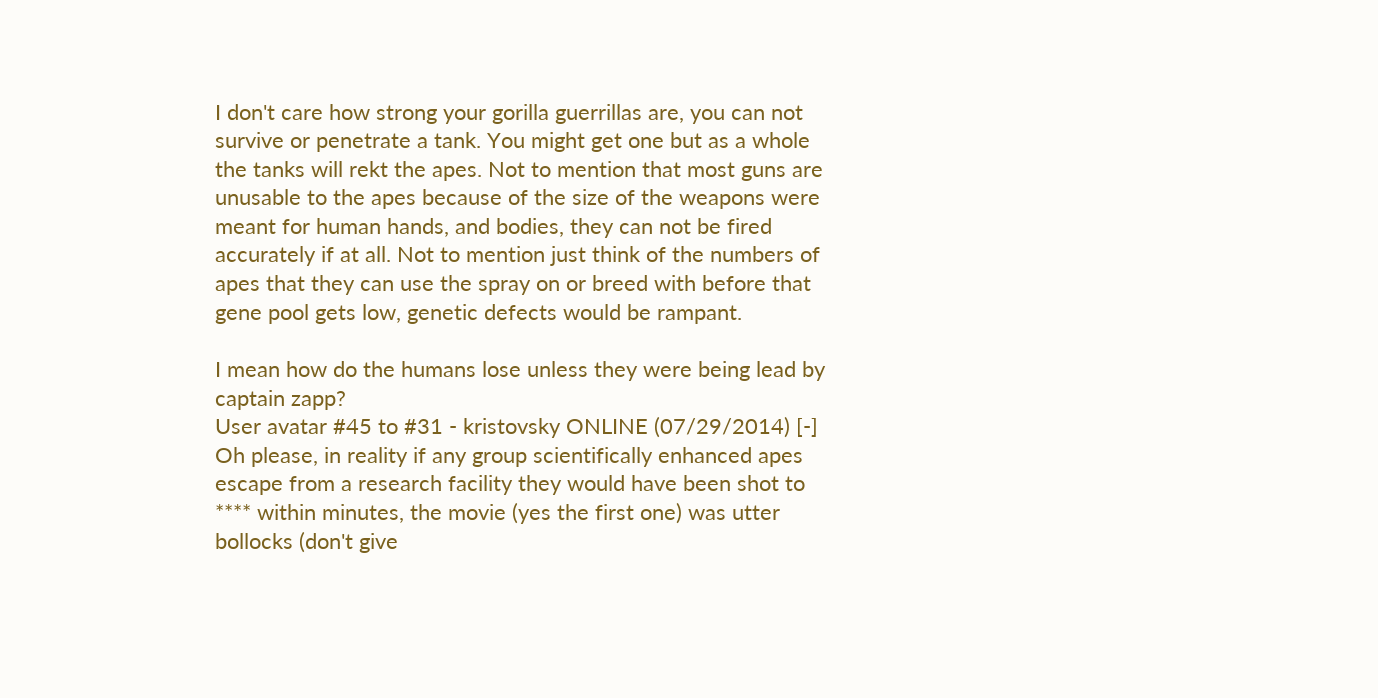I don't care how strong your gorilla guerrillas are, you can not survive or penetrate a tank. You might get one but as a whole the tanks will rekt the apes. Not to mention that most guns are unusable to the apes because of the size of the weapons were meant for human hands, and bodies, they can not be fired accurately if at all. Not to mention just think of the numbers of apes that they can use the spray on or breed with before that gene pool gets low, genetic defects would be rampant.

I mean how do the humans lose unless they were being lead by captain zapp?
User avatar #45 to #31 - kristovsky ONLINE (07/29/2014) [-]
Oh please, in reality if any group scientifically enhanced apes escape from a research facility they would have been shot to **** within minutes, the movie (yes the first one) was utter bollocks (don't give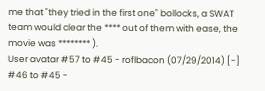me that "they tried in the first one" bollocks, a SWAT team would clear the **** out of them with ease, the movie was ******** ).
User avatar #57 to #45 - roflbacon (07/29/2014) [-]
#46 to #45 -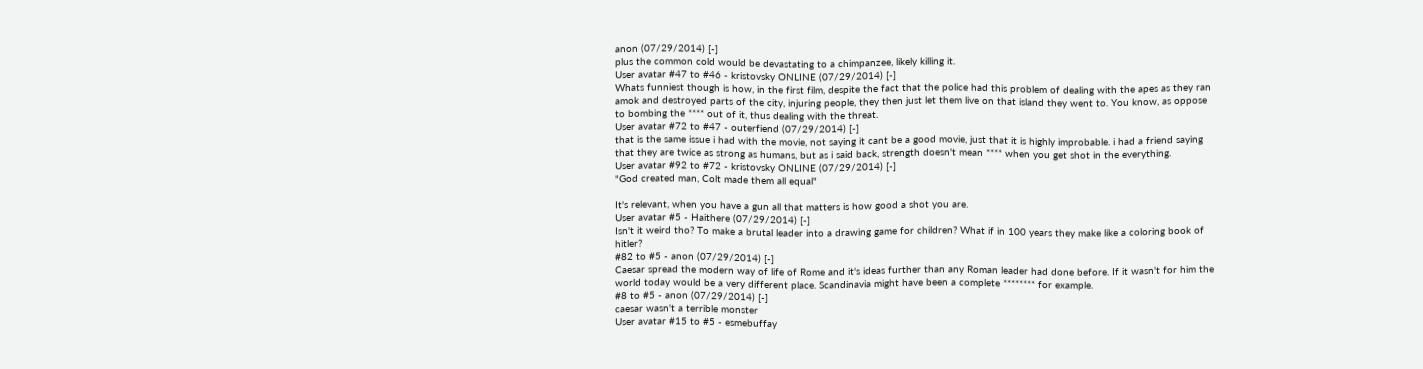anon (07/29/2014) [-]
plus the common cold would be devastating to a chimpanzee, likely killing it.
User avatar #47 to #46 - kristovsky ONLINE (07/29/2014) [-]
Whats funniest though is how, in the first film, despite the fact that the police had this problem of dealing with the apes as they ran amok and destroyed parts of the city, injuring people, they then just let them live on that island they went to. You know, as oppose to bombing the **** out of it, thus dealing with the threat.
User avatar #72 to #47 - outerfiend (07/29/2014) [-]
that is the same issue i had with the movie, not saying it cant be a good movie, just that it is highly improbable. i had a friend saying that they are twice as strong as humans, but as i said back, strength doesn't mean **** when you get shot in the everything.
User avatar #92 to #72 - kristovsky ONLINE (07/29/2014) [-]
"God created man, Colt made them all equal"

It's relevant, when you have a gun all that matters is how good a shot you are.
User avatar #5 - Haithere (07/29/2014) [-]
Isn't it weird tho? To make a brutal leader into a drawing game for children? What if in 100 years they make like a coloring book of hitler?
#82 to #5 - anon (07/29/2014) [-]
Caesar spread the modern way of life of Rome and it's ideas further than any Roman leader had done before. If it wasn't for him the world today would be a very different place. Scandinavia might have been a complete ******** for example.
#8 to #5 - anon (07/29/2014) [-]
caesar wasn't a terrible monster
User avatar #15 to #5 - esmebuffay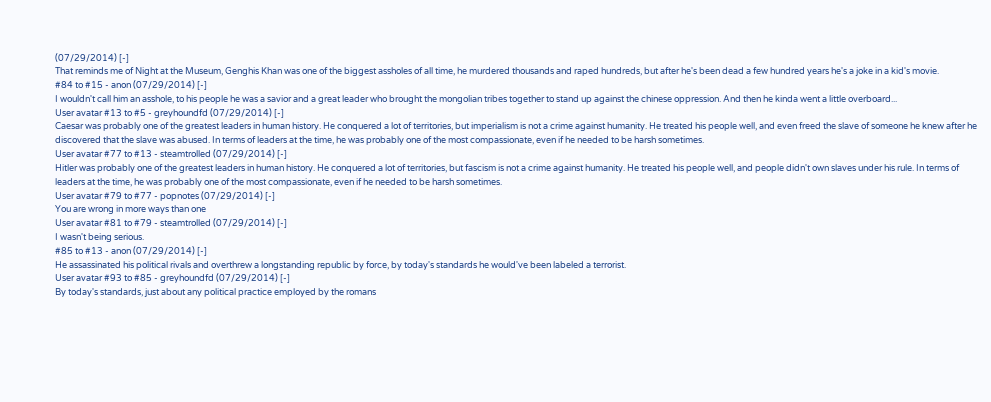(07/29/2014) [-]
That reminds me of Night at the Museum, Genghis Khan was one of the biggest assholes of all time, he murdered thousands and raped hundreds, but after he's been dead a few hundred years he's a joke in a kid's movie.
#84 to #15 - anon (07/29/2014) [-]
I wouldn't call him an asshole, to his people he was a savior and a great leader who brought the mongolian tribes together to stand up against the chinese oppression. And then he kinda went a little overboard...
User avatar #13 to #5 - greyhoundfd (07/29/2014) [-]
Caesar was probably one of the greatest leaders in human history. He conquered a lot of territories, but imperialism is not a crime against humanity. He treated his people well, and even freed the slave of someone he knew after he discovered that the slave was abused. In terms of leaders at the time, he was probably one of the most compassionate, even if he needed to be harsh sometimes.
User avatar #77 to #13 - steamtrolled (07/29/2014) [-]
Hitler was probably one of the greatest leaders in human history. He conquered a lot of territories, but fascism is not a crime against humanity. He treated his people well, and people didn't own slaves under his rule. In terms of leaders at the time, he was probably one of the most compassionate, even if he needed to be harsh sometimes.
User avatar #79 to #77 - popnotes (07/29/2014) [-]
You are wrong in more ways than one
User avatar #81 to #79 - steamtrolled (07/29/2014) [-]
I wasn't being serious.
#85 to #13 - anon (07/29/2014) [-]
He assassinated his political rivals and overthrew a longstanding republic by force, by today's standards he would've been labeled a terrorist.
User avatar #93 to #85 - greyhoundfd (07/29/2014) [-]
By today's standards, just about any political practice employed by the romans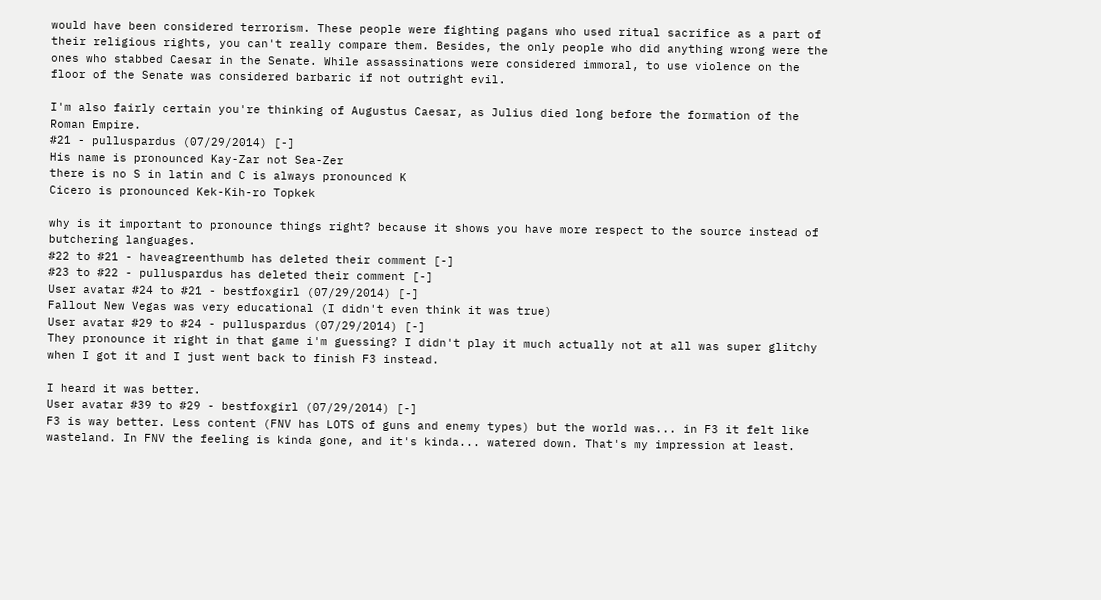would have been considered terrorism. These people were fighting pagans who used ritual sacrifice as a part of their religious rights, you can't really compare them. Besides, the only people who did anything wrong were the ones who stabbed Caesar in the Senate. While assassinations were considered immoral, to use violence on the floor of the Senate was considered barbaric if not outright evil.

I'm also fairly certain you're thinking of Augustus Caesar, as Julius died long before the formation of the Roman Empire.
#21 - pulluspardus (07/29/2014) [-]
His name is pronounced Kay-Zar not Sea-Zer
there is no S in latin and C is always pronounced K
Cicero is pronounced Kek-Kih-ro Topkek

why is it important to pronounce things right? because it shows you have more respect to the source instead of butchering languages.
#22 to #21 - haveagreenthumb has deleted their comment [-]
#23 to #22 - pulluspardus has deleted their comment [-]
User avatar #24 to #21 - bestfoxgirl (07/29/2014) [-]
Fallout New Vegas was very educational (I didn't even think it was true)
User avatar #29 to #24 - pulluspardus (07/29/2014) [-]
They pronounce it right in that game i'm guessing? I didn't play it much actually not at all was super glitchy when I got it and I just went back to finish F3 instead.

I heard it was better.
User avatar #39 to #29 - bestfoxgirl (07/29/2014) [-]
F3 is way better. Less content (FNV has LOTS of guns and enemy types) but the world was... in F3 it felt like wasteland. In FNV the feeling is kinda gone, and it's kinda... watered down. That's my impression at least.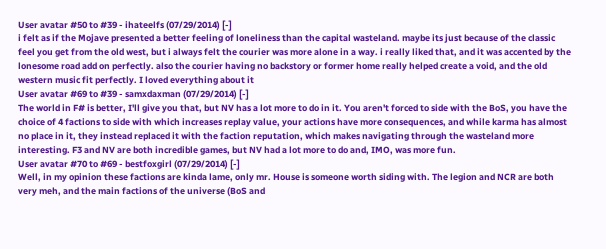User avatar #50 to #39 - ihateelfs (07/29/2014) [-]
i felt as if the Mojave presented a better feeling of loneliness than the capital wasteland. maybe its just because of the classic feel you get from the old west, but i always felt the courier was more alone in a way. i really liked that, and it was accented by the lonesome road add on perfectly. also the courier having no backstory or former home really helped create a void, and the old western music fit perfectly. I loved everything about it
User avatar #69 to #39 - samxdaxman (07/29/2014) [-]
The world in F# is better, I'll give you that, but NV has a lot more to do in it. You aren't forced to side with the BoS, you have the choice of 4 factions to side with which increases replay value, your actions have more consequences, and while karma has almost no place in it, they instead replaced it with the faction reputation, which makes navigating through the wasteland more interesting. F3 and NV are both incredible games, but NV had a lot more to do and, IMO, was more fun.
User avatar #70 to #69 - bestfoxgirl (07/29/2014) [-]
Well, in my opinion these factions are kinda lame, only mr. House is someone worth siding with. The legion and NCR are both very meh, and the main factions of the universe (BoS and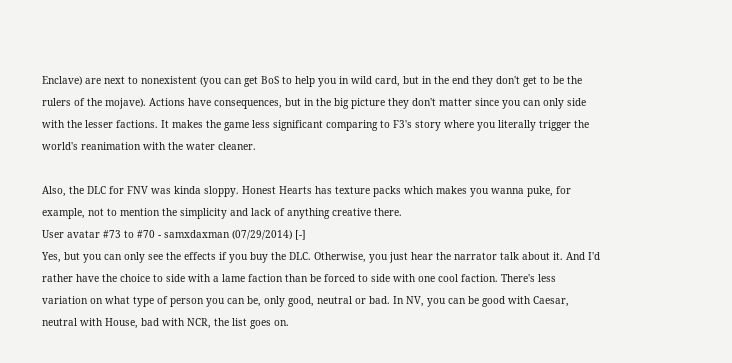Enclave) are next to nonexistent (you can get BoS to help you in wild card, but in the end they don't get to be the rulers of the mojave). Actions have consequences, but in the big picture they don't matter since you can only side with the lesser factions. It makes the game less significant comparing to F3's story where you literally trigger the world's reanimation with the water cleaner.

Also, the DLC for FNV was kinda sloppy. Honest Hearts has texture packs which makes you wanna puke, for example, not to mention the simplicity and lack of anything creative there.
User avatar #73 to #70 - samxdaxman (07/29/2014) [-]
Yes, but you can only see the effects if you buy the DLC. Otherwise, you just hear the narrator talk about it. And I'd rather have the choice to side with a lame faction than be forced to side with one cool faction. There's less variation on what type of person you can be, only good, neutral or bad. In NV, you can be good with Caesar, neutral with House, bad with NCR, the list goes on.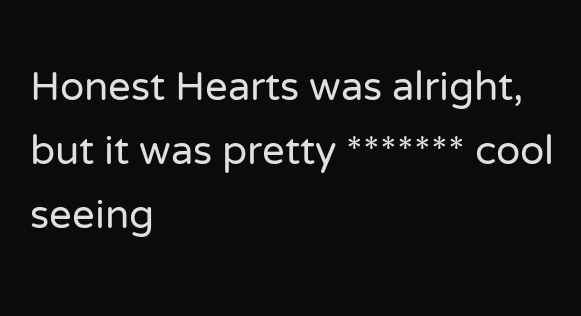Honest Hearts was alright, but it was pretty ******* cool seeing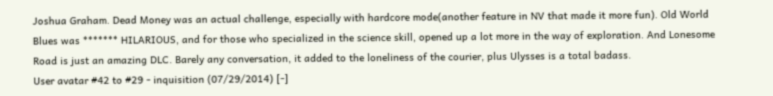Joshua Graham. Dead Money was an actual challenge, especially with hardcore mode(another feature in NV that made it more fun). Old World Blues was ******* HILARIOUS, and for those who specialized in the science skill, opened up a lot more in the way of exploration. And Lonesome Road is just an amazing DLC. Barely any conversation, it added to the loneliness of the courier, plus Ulysses is a total badass.
User avatar #42 to #29 - inquisition (07/29/2014) [-]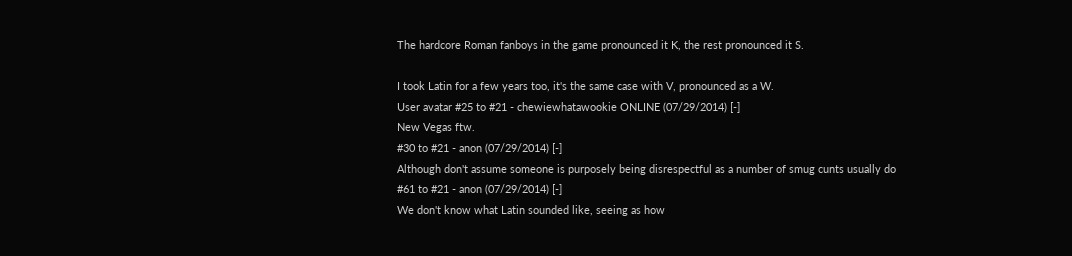The hardcore Roman fanboys in the game pronounced it K, the rest pronounced it S.

I took Latin for a few years too, it's the same case with V, pronounced as a W.
User avatar #25 to #21 - chewiewhatawookie ONLINE (07/29/2014) [-]
New Vegas ftw.
#30 to #21 - anon (07/29/2014) [-]
Although don't assume someone is purposely being disrespectful as a number of smug cunts usually do
#61 to #21 - anon (07/29/2014) [-]
We don't know what Latin sounded like, seeing as how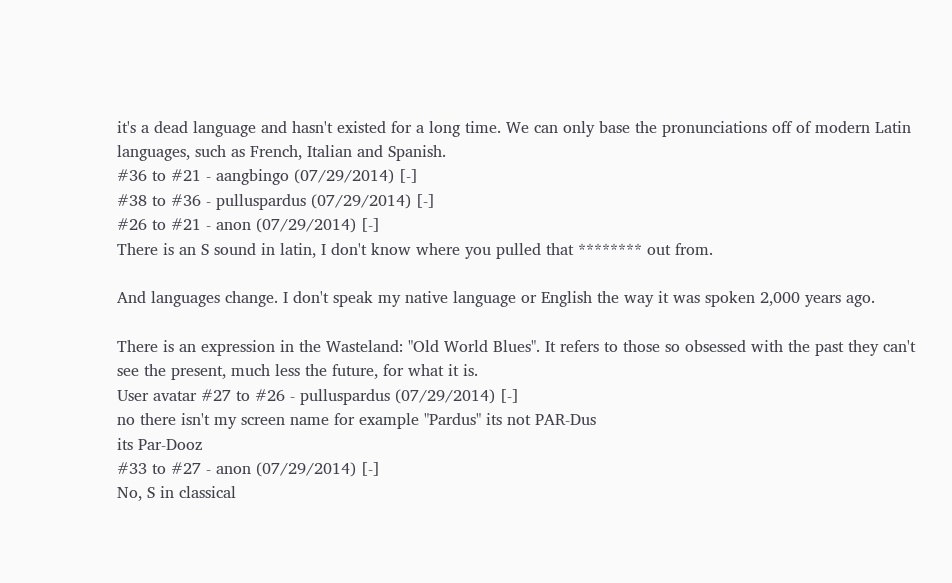it's a dead language and hasn't existed for a long time. We can only base the pronunciations off of modern Latin languages, such as French, Italian and Spanish.
#36 to #21 - aangbingo (07/29/2014) [-]
#38 to #36 - pulluspardus (07/29/2014) [-]
#26 to #21 - anon (07/29/2014) [-]
There is an S sound in latin, I don't know where you pulled that ******** out from.

And languages change. I don't speak my native language or English the way it was spoken 2,000 years ago.

There is an expression in the Wasteland: "Old World Blues". It refers to those so obsessed with the past they can't see the present, much less the future, for what it is.
User avatar #27 to #26 - pulluspardus (07/29/2014) [-]
no there isn't my screen name for example "Pardus" its not PAR-Dus
its Par-Dooz
#33 to #27 - anon (07/29/2014) [-]
No, S in classical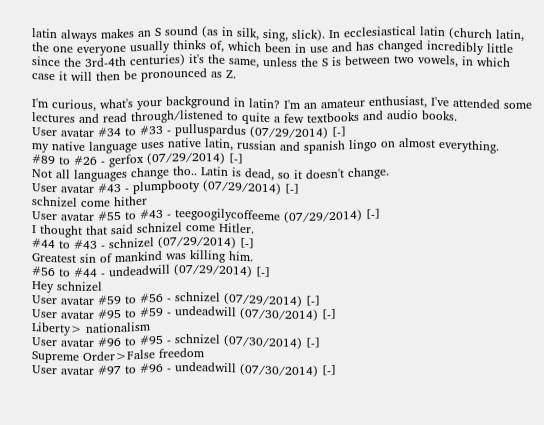latin always makes an S sound (as in silk, sing, slick). In ecclesiastical latin (church latin, the one everyone usually thinks of, which been in use and has changed incredibly little since the 3rd-4th centuries) it's the same, unless the S is between two vowels, in which case it will then be pronounced as Z.

I'm curious, what's your background in latin? I'm an amateur enthusiast, I've attended some lectures and read through/listened to quite a few textbooks and audio books.
User avatar #34 to #33 - pulluspardus (07/29/2014) [-]
my native language uses native latin, russian and spanish lingo on almost everything.
#89 to #26 - gerfox (07/29/2014) [-]
Not all languages change tho.. Latin is dead, so it doesn't change.
User avatar #43 - plumpbooty (07/29/2014) [-]
schnizel come hither
User avatar #55 to #43 - teegoogilycoffeeme (07/29/2014) [-]
I thought that said schnizel come Hitler.
#44 to #43 - schnizel (07/29/2014) [-]
Greatest sin of mankind was killing him.
#56 to #44 - undeadwill (07/29/2014) [-]
Hey schnizel
User avatar #59 to #56 - schnizel (07/29/2014) [-]
User avatar #95 to #59 - undeadwill (07/30/2014) [-]
Liberty> nationalism
User avatar #96 to #95 - schnizel (07/30/2014) [-]
Supreme Order>False freedom
User avatar #97 to #96 - undeadwill (07/30/2014) [-]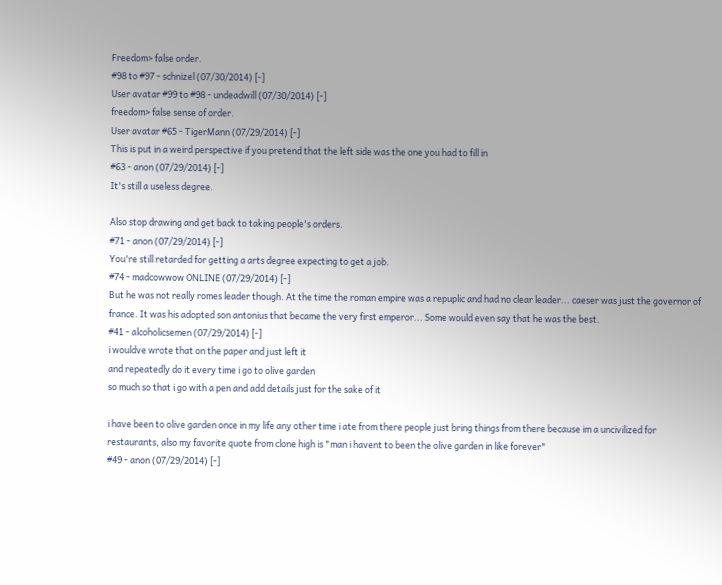Freedom> false order.
#98 to #97 - schnizel (07/30/2014) [-]
User avatar #99 to #98 - undeadwill (07/30/2014) [-]
freedom> false sense of order.
User avatar #65 - TigerMann (07/29/2014) [-]
This is put in a weird perspective if you pretend that the left side was the one you had to fill in
#63 - anon (07/29/2014) [-]
It's still a useless degree.

Also stop drawing and get back to taking people's orders.
#71 - anon (07/29/2014) [-]
You're still retarded for getting a arts degree expecting to get a job.
#74 - madcowwow ONLINE (07/29/2014) [-]
But he was not really romes leader though. At the time the roman empire was a repuplic and had no clear leader... caeser was just the governor of france. It was his adopted son antonius that became the very first emperor... Some would even say that he was the best.
#41 - alcoholicsemen (07/29/2014) [-]
i wouldve wrote that on the paper and just left it
and repeatedly do it every time i go to olive garden
so much so that i go with a pen and add details just for the sake of it

i have been to olive garden once in my life any other time i ate from there people just bring things from there because im a uncivilized for restaurants, also my favorite quote from clone high is "man i havent to been the olive garden in like forever"
#49 - anon (07/29/2014) [-]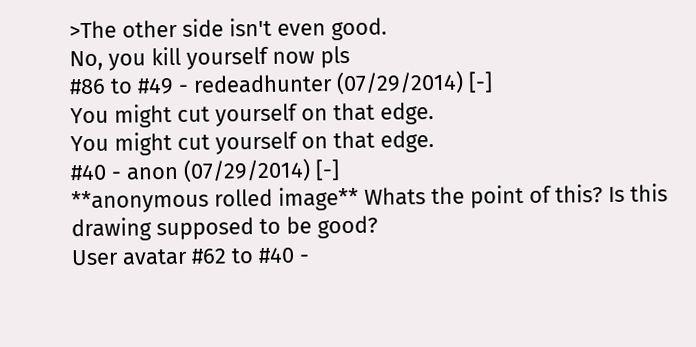>The other side isn't even good.
No, you kill yourself now pls
#86 to #49 - redeadhunter (07/29/2014) [-]
You might cut yourself on that edge.
You might cut yourself on that edge.
#40 - anon (07/29/2014) [-]
**anonymous rolled image** Whats the point of this? Is this drawing supposed to be good?
User avatar #62 to #40 -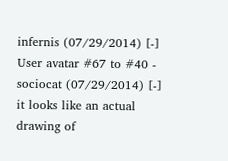infernis (07/29/2014) [-]
User avatar #67 to #40 - sociocat (07/29/2014) [-]
it looks like an actual drawing of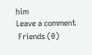him
Leave a comment
 Friends (0)